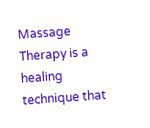Massage Therapy is a healing technique that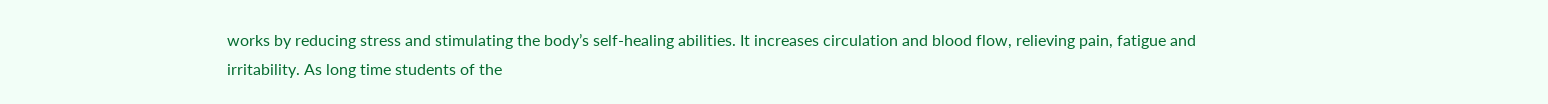works by reducing stress and stimulating the body’s self-healing abilities. It increases circulation and blood flow, relieving pain, fatigue and irritability. As long time students of the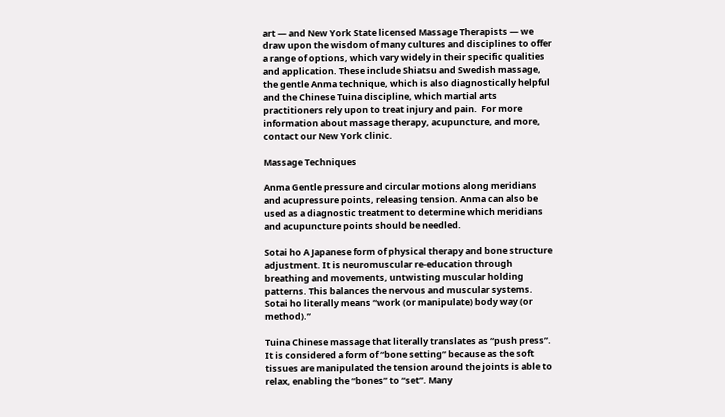art — and New York State licensed Massage Therapists — we draw upon the wisdom of many cultures and disciplines to offer a range of options, which vary widely in their specific qualities and application. These include Shiatsu and Swedish massage, the gentle Anma technique, which is also diagnostically helpful and the Chinese Tuina discipline, which martial arts practitioners rely upon to treat injury and pain.  For more information about massage therapy, acupuncture, and more, contact our New York clinic.

Massage Techniques

Anma Gentle pressure and circular motions along meridians and acupressure points, releasing tension. Anma can also be used as a diagnostic treatment to determine which meridians and acupuncture points should be needled.

Sotai ho A Japanese form of physical therapy and bone structure adjustment. It is neuromuscular re-education through breathing and movements, untwisting muscular holding patterns. This balances the nervous and muscular systems. Sotai ho literally means “work (or manipulate) body way (or method).”

Tuina Chinese massage that literally translates as “push press”. It is considered a form of “bone setting” because as the soft tissues are manipulated the tension around the joints is able to relax, enabling the “bones” to “set”. Many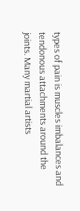types of pain is muscles imbalances and tendonous attachments around the joints. Many martial artists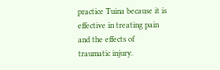practice Tuina because it is effective in treating pain and the effects of traumatic injury.